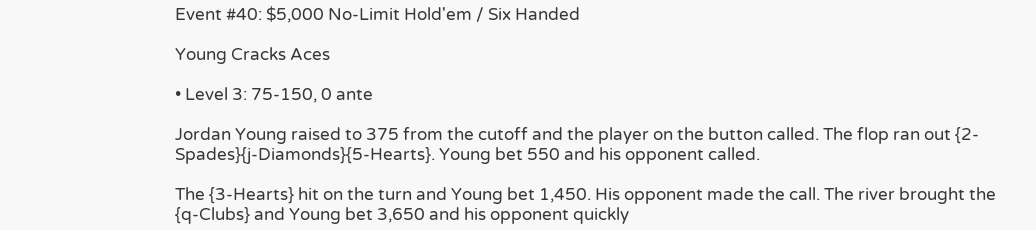Event #40: $5,000 No-Limit Hold'em / Six Handed

Young Cracks Aces

• Level 3: 75-150, 0 ante

Jordan Young raised to 375 from the cutoff and the player on the button called. The flop ran out {2-Spades}{j-Diamonds}{5-Hearts}. Young bet 550 and his opponent called.

The {3-Hearts} hit on the turn and Young bet 1,450. His opponent made the call. The river brought the {q-Clubs} and Young bet 3,650 and his opponent quickly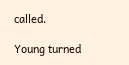called.

Young turned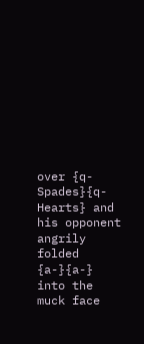over {q-Spades}{q-Hearts} and his opponent angrily folded {a-}{a-} into the muck face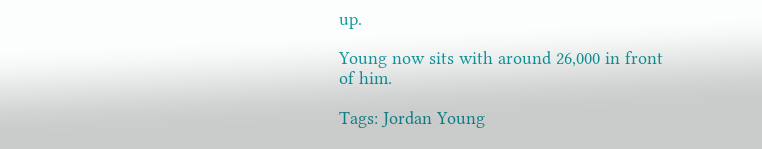up.

Young now sits with around 26,000 in front of him.

Tags: Jordan Young